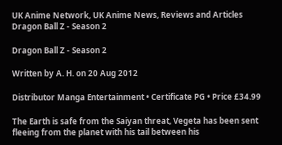UK Anime Network, UK Anime News, Reviews and Articles
Dragon Ball Z - Season 2

Dragon Ball Z - Season 2

Written by A. H. on 20 Aug 2012

Distributor Manga Entertainment • Certificate PG • Price £34.99

The Earth is safe from the Saiyan threat, Vegeta has been sent fleeing from the planet with his tail between his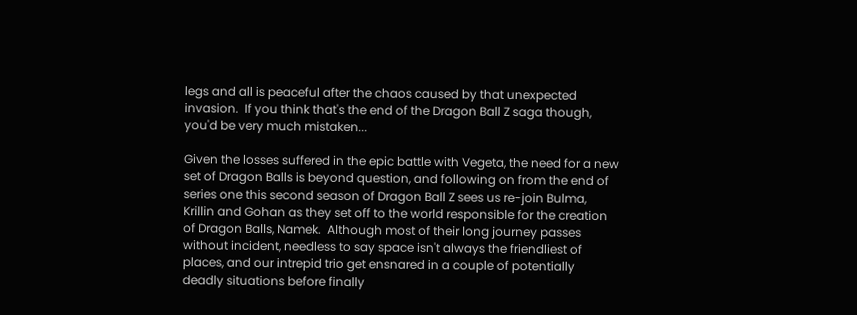legs and all is peaceful after the chaos caused by that unexpected invasion.  If you think that's the end of the Dragon Ball Z saga though, you'd be very much mistaken...

Given the losses suffered in the epic battle with Vegeta, the need for a new set of Dragon Balls is beyond question, and following on from the end of series one this second season of Dragon Ball Z sees us re-join Bulma, Krillin and Gohan as they set off to the world responsible for the creation of Dragon Balls, Namek.  Although most of their long journey passes without incident, needless to say space isn't always the friendliest of places, and our intrepid trio get ensnared in a couple of potentially deadly situations before finally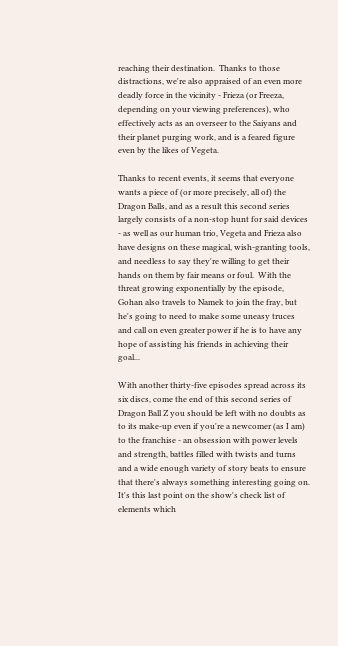reaching their destination.  Thanks to those distractions, we're also appraised of an even more deadly force in the vicinity - Frieza (or Freeza, depending on your viewing preferences), who effectively acts as an overseer to the Saiyans and their planet purging work, and is a feared figure even by the likes of Vegeta.

Thanks to recent events, it seems that everyone wants a piece of (or more precisely, all of) the Dragon Balls, and as a result this second series largely consists of a non-stop hunt for said devices - as well as our human trio, Vegeta and Frieza also have designs on these magical, wish-granting tools, and needless to say they're willing to get their hands on them by fair means or foul.  With the threat growing exponentially by the episode, Gohan also travels to Namek to join the fray, but he's going to need to make some uneasy truces and call on even greater power if he is to have any hope of assisting his friends in achieving their goal...

With another thirty-five episodes spread across its six discs, come the end of this second series of Dragon Ball Z you should be left with no doubts as to its make-up even if you're a newcomer (as I am) to the franchise - an obsession with power levels and strength, battles filled with twists and turns and a wide enough variety of story beats to ensure that there's always something interesting going on.  It's this last point on the show's check list of elements which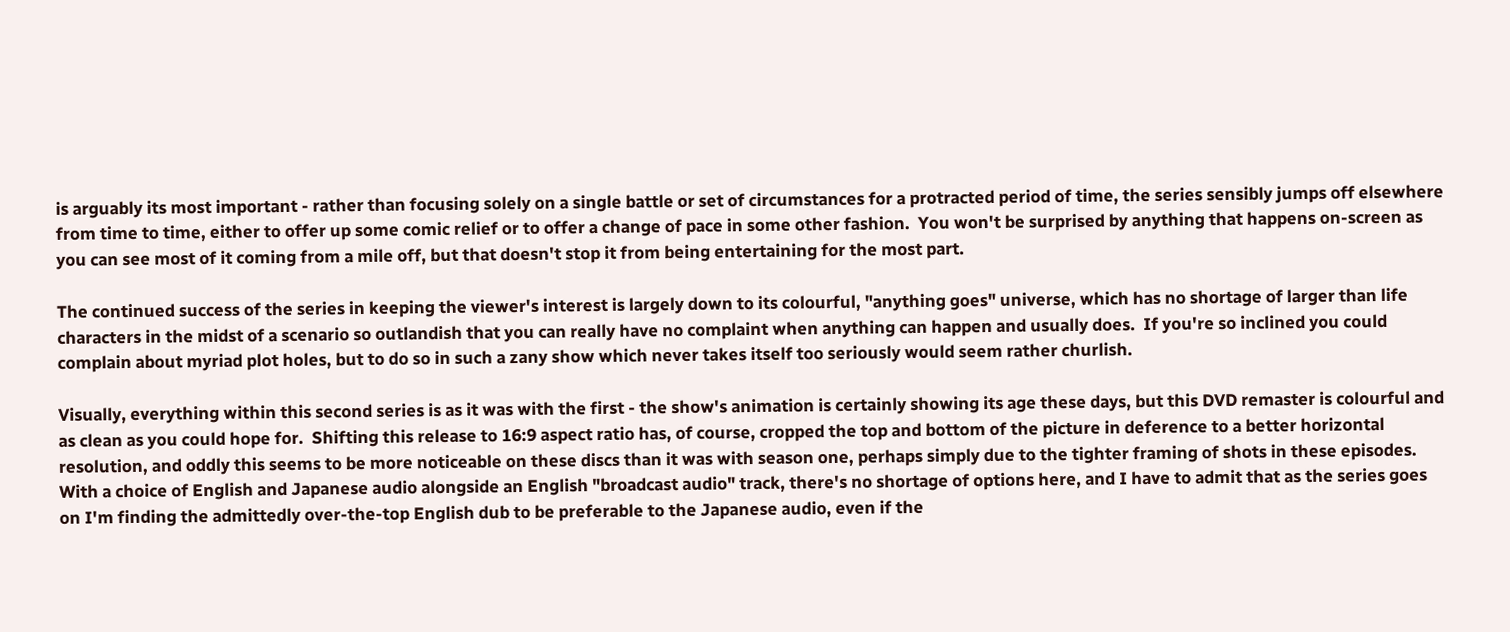is arguably its most important - rather than focusing solely on a single battle or set of circumstances for a protracted period of time, the series sensibly jumps off elsewhere from time to time, either to offer up some comic relief or to offer a change of pace in some other fashion.  You won't be surprised by anything that happens on-screen as you can see most of it coming from a mile off, but that doesn't stop it from being entertaining for the most part.

The continued success of the series in keeping the viewer's interest is largely down to its colourful, "anything goes" universe, which has no shortage of larger than life characters in the midst of a scenario so outlandish that you can really have no complaint when anything can happen and usually does.  If you're so inclined you could complain about myriad plot holes, but to do so in such a zany show which never takes itself too seriously would seem rather churlish.

Visually, everything within this second series is as it was with the first - the show's animation is certainly showing its age these days, but this DVD remaster is colourful and as clean as you could hope for.  Shifting this release to 16:9 aspect ratio has, of course, cropped the top and bottom of the picture in deference to a better horizontal resolution, and oddly this seems to be more noticeable on these discs than it was with season one, perhaps simply due to the tighter framing of shots in these episodes.  With a choice of English and Japanese audio alongside an English "broadcast audio" track, there's no shortage of options here, and I have to admit that as the series goes on I'm finding the admittedly over-the-top English dub to be preferable to the Japanese audio, even if the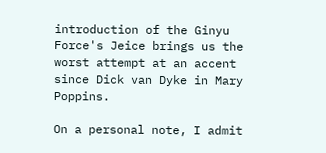introduction of the Ginyu Force's Jeice brings us the worst attempt at an accent since Dick van Dyke in Mary Poppins.

On a personal note, I admit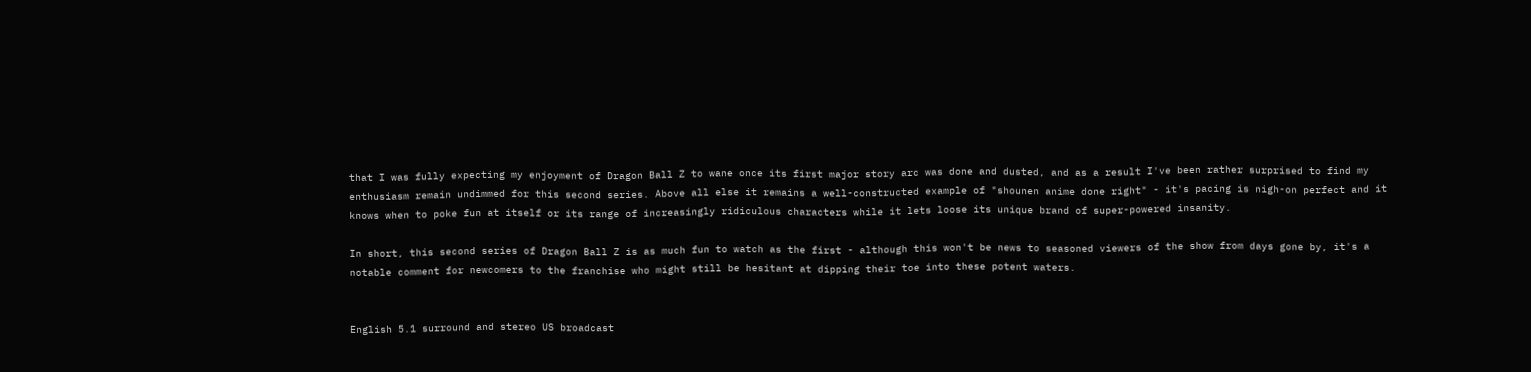that I was fully expecting my enjoyment of Dragon Ball Z to wane once its first major story arc was done and dusted, and as a result I've been rather surprised to find my enthusiasm remain undimmed for this second series. Above all else it remains a well-constructed example of "shounen anime done right" - it's pacing is nigh-on perfect and it knows when to poke fun at itself or its range of increasingly ridiculous characters while it lets loose its unique brand of super-powered insanity.

In short, this second series of Dragon Ball Z is as much fun to watch as the first - although this won't be news to seasoned viewers of the show from days gone by, it's a notable comment for newcomers to the franchise who might still be hesitant at dipping their toe into these potent waters.


English 5.1 surround and stereo US broadcast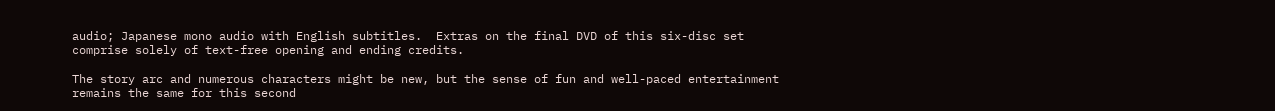audio; Japanese mono audio with English subtitles.  Extras on the final DVD of this six-disc set comprise solely of text-free opening and ending credits.

The story arc and numerous characters might be new, but the sense of fun and well-paced entertainment remains the same for this second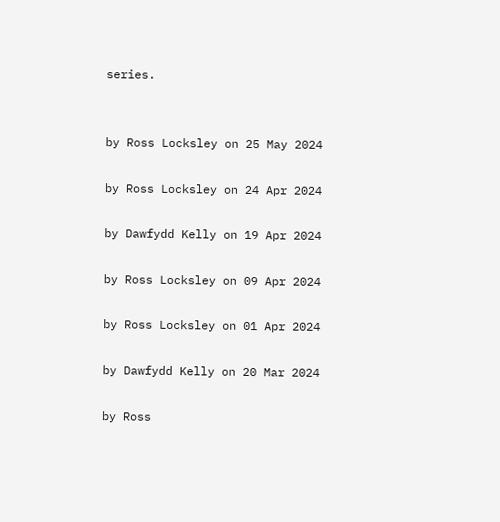series.


by Ross Locksley on 25 May 2024

by Ross Locksley on 24 Apr 2024

by Dawfydd Kelly on 19 Apr 2024

by Ross Locksley on 09 Apr 2024

by Ross Locksley on 01 Apr 2024

by Dawfydd Kelly on 20 Mar 2024

by Ross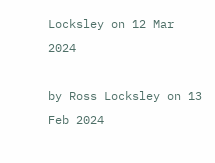Locksley on 12 Mar 2024

by Ross Locksley on 13 Feb 2024